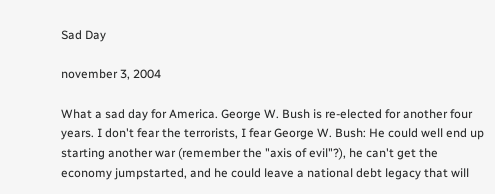Sad Day

november 3, 2004

What a sad day for America. George W. Bush is re-elected for another four years. I don't fear the terrorists, I fear George W. Bush: He could well end up starting another war (remember the "axis of evil"?), he can't get the economy jumpstarted, and he could leave a national debt legacy that will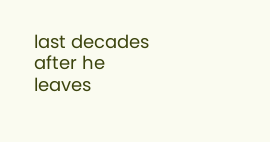last decades after he leaves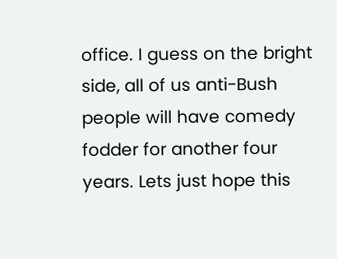office. I guess on the bright side, all of us anti-Bush people will have comedy fodder for another four years. Lets just hope this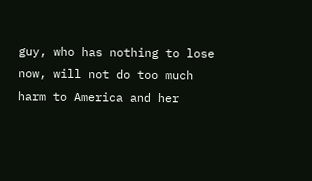guy, who has nothing to lose now, will not do too much harm to America and her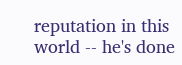reputation in this world -- he's done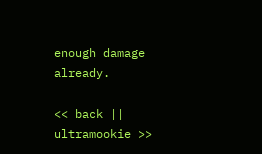enough damage already.

<< back || ultramookie >>